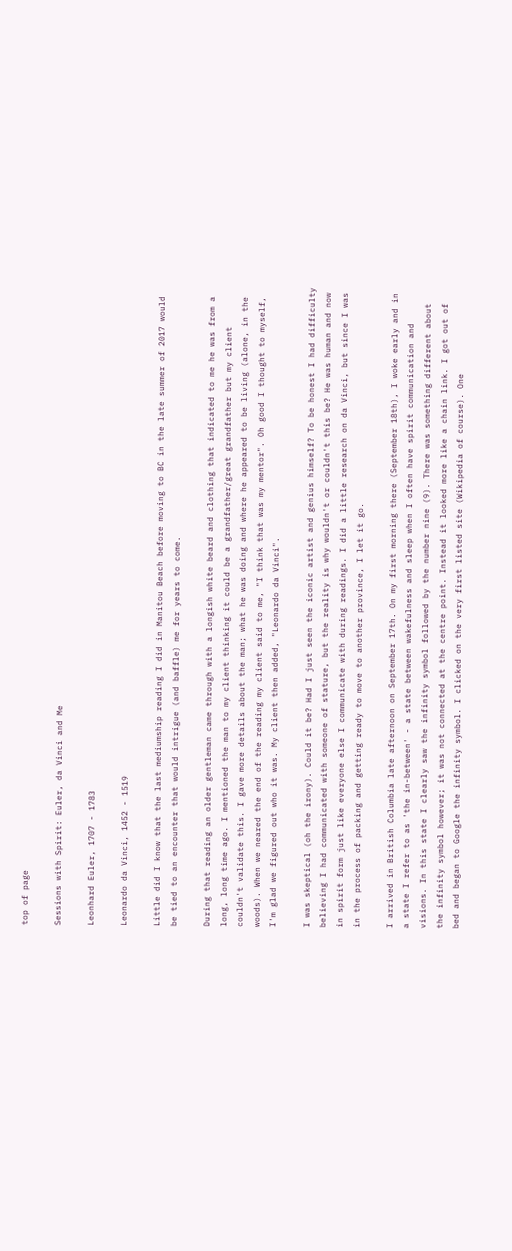top of page

Sessions with Spirit: Euler, da Vinci and Me

Leonhard Euler, 1707 - 1783

Leonardo da Vinci, 1452 - 1519

Little did I know that the last mediumship reading I did in Manitou Beach before moving to BC in the late summer of 2017 would be tied to an encounter that would intrigue (and baffle) me for years to come.

During that reading an older gentleman came through with a longish white beard and clothing that indicated to me he was from a long, long time ago. I mentioned the man to my client thinking it could be a grandfather/great grandfather but my client couldn't validate this. I gave more details about the man; what he was doing and where he appeared to be living (alone, in the woods). When we neared the end of the reading my client said to me, "I think that was my mentor". Oh good I thought to myself, I'm glad we figured out who it was. My client then added, "Leonardo da Vinci".

I was skeptical (oh the irony). Could it be? Had I just seen the iconic artist and genius himself? To be honest I had difficulty believing I had communicated with someone of stature, but the reality is why wouldn't or couldn't this be? He was human and now in spirit form just like everyone else I communicate with during readings. I did a little research on da Vinci, but since I was in the process of packing and getting ready to move to another province, I let it go.

I arrived in British Columbia late afternoon on September 17th. On my first morning there (September 18th), I woke early and in a state I refer to as 'the in-between' - a state between wakefulness and sleep when I often have spirit communication and visions. In this state I clearly saw the infinity symbol followed by the number nine (9). There was something different about the infinity symbol however; it was not connected at the centre point. Instead it looked more like a chain link. I got out of bed and began to Google the infinity symbol. I clicked on the very first listed site (Wikipedia of course). One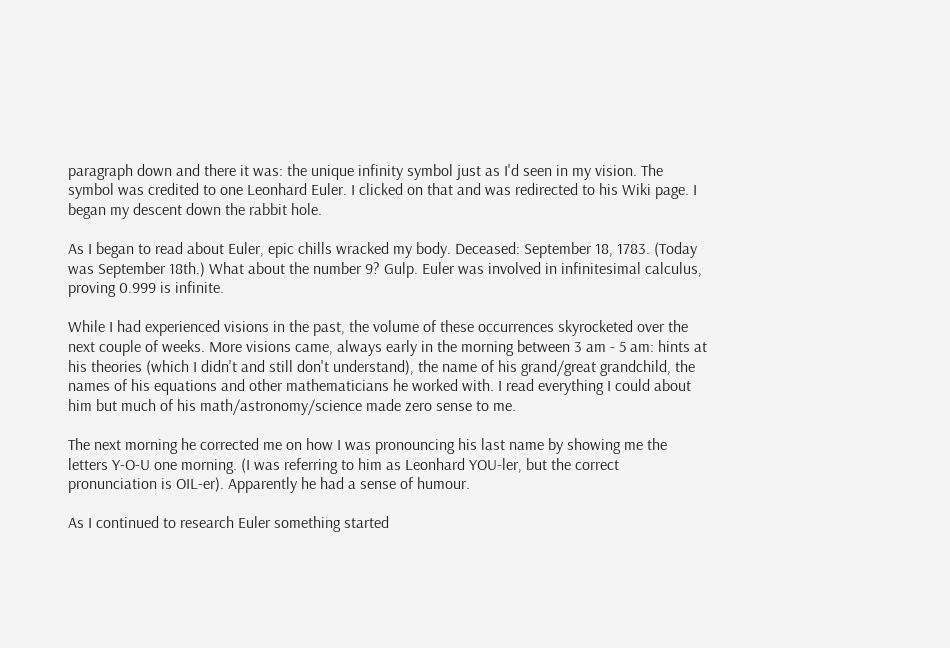paragraph down and there it was: the unique infinity symbol just as I'd seen in my vision. The symbol was credited to one Leonhard Euler. I clicked on that and was redirected to his Wiki page. I began my descent down the rabbit hole.

As I began to read about Euler, epic chills wracked my body. Deceased: September 18, 1783. (Today was September 18th.) What about the number 9? Gulp. Euler was involved in infinitesimal calculus, proving 0.999 is infinite.

While I had experienced visions in the past, the volume of these occurrences skyrocketed over the next couple of weeks. More visions came, always early in the morning between 3 am - 5 am: hints at his theories (which I didn't and still don't understand), the name of his grand/great grandchild, the names of his equations and other mathematicians he worked with. I read everything I could about him but much of his math/astronomy/science made zero sense to me.

The next morning he corrected me on how I was pronouncing his last name by showing me the letters Y-O-U one morning. (I was referring to him as Leonhard YOU-ler, but the correct pronunciation is OIL-er). Apparently he had a sense of humour.

As I continued to research Euler something started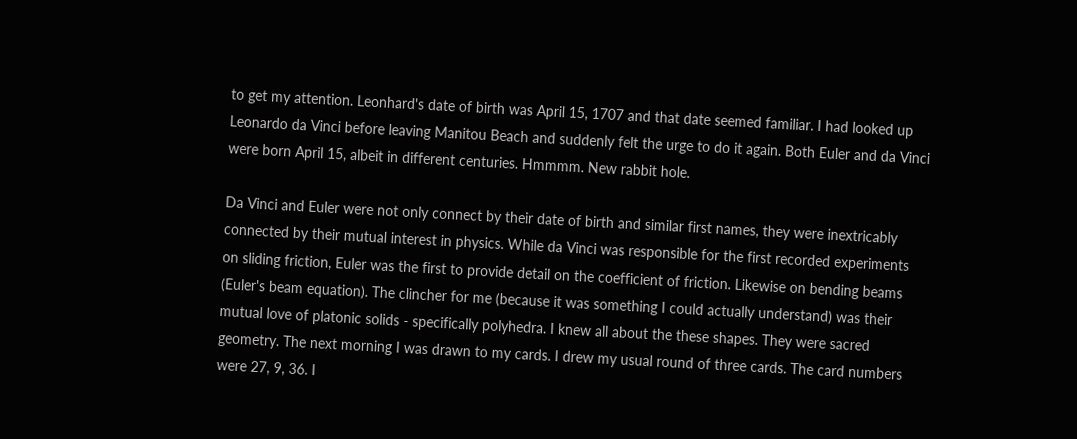to get my attention. Leonhard's date of birth was April 15, 1707 and that date seemed familiar. I had looked up Leonardo da Vinci before leaving Manitou Beach and suddenly felt the urge to do it again. Both Euler and da Vinci were born April 15, albeit in different centuries. Hmmmm. New rabbit hole.

Da Vinci and Euler were not only connect by their date of birth and similar first names, they were inextricably connected by their mutual interest in physics. While da Vinci was responsible for the first recorded experiments on sliding friction, Euler was the first to provide detail on the coefficient of friction. Likewise on bending beams (Euler's beam equation). The clincher for me (because it was something I could actually understand) was their mutual love of platonic solids - specifically polyhedra. I knew all about the these shapes. They were sacred geometry. The next morning I was drawn to my cards. I drew my usual round of three cards. The card numbers were 27, 9, 36. I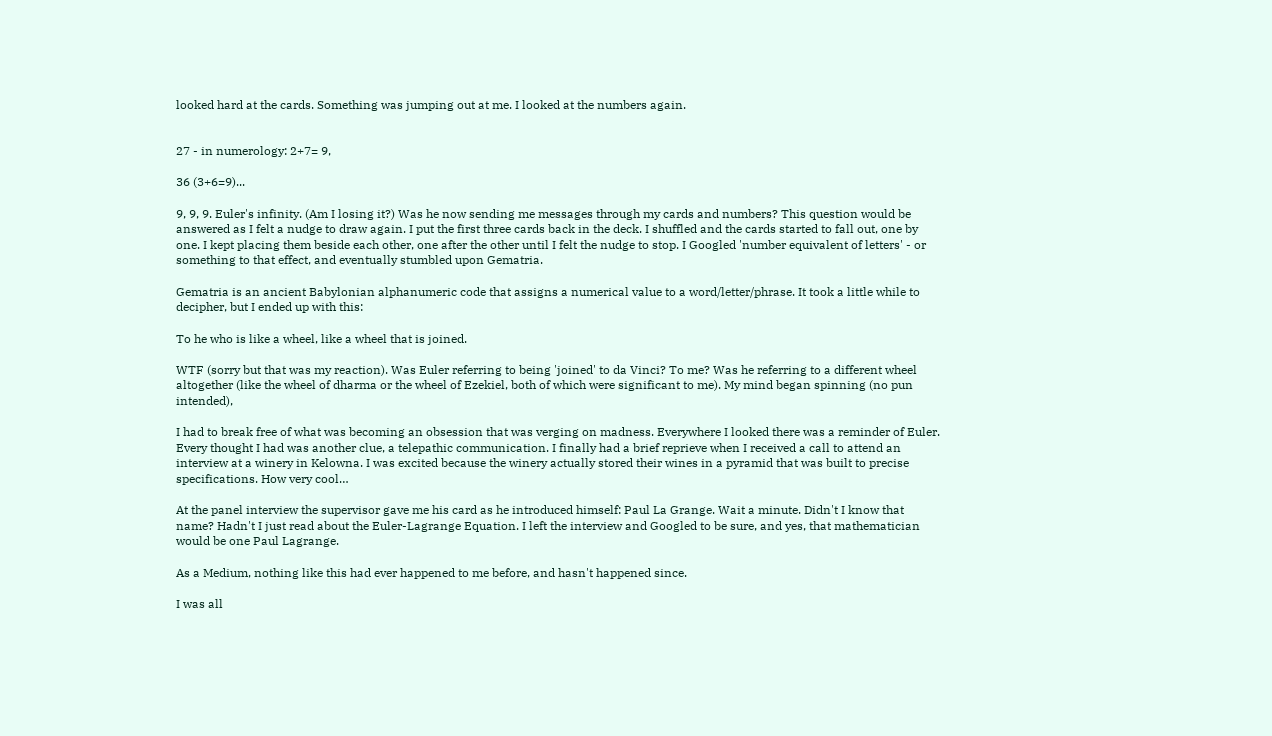looked hard at the cards. Something was jumping out at me. I looked at the numbers again.


27 - in numerology: 2+7= 9,

36 (3+6=9)...

9, 9, 9. Euler's infinity. (Am I losing it?) Was he now sending me messages through my cards and numbers? This question would be answered as I felt a nudge to draw again. I put the first three cards back in the deck. I shuffled and the cards started to fall out, one by one. I kept placing them beside each other, one after the other until I felt the nudge to stop. I Googled 'number equivalent of letters' - or something to that effect, and eventually stumbled upon Gematria.

Gematria is an ancient Babylonian alphanumeric code that assigns a numerical value to a word/letter/phrase. It took a little while to decipher, but I ended up with this:

To he who is like a wheel, like a wheel that is joined.

WTF (sorry but that was my reaction). Was Euler referring to being 'joined' to da Vinci? To me? Was he referring to a different wheel altogether (like the wheel of dharma or the wheel of Ezekiel, both of which were significant to me). My mind began spinning (no pun intended),

I had to break free of what was becoming an obsession that was verging on madness. Everywhere I looked there was a reminder of Euler. Every thought I had was another clue, a telepathic communication. I finally had a brief reprieve when I received a call to attend an interview at a winery in Kelowna. I was excited because the winery actually stored their wines in a pyramid that was built to precise specifications. How very cool…

At the panel interview the supervisor gave me his card as he introduced himself: Paul La Grange. Wait a minute. Didn't I know that name? Hadn't I just read about the Euler-Lagrange Equation. I left the interview and Googled to be sure, and yes, that mathematician would be one Paul Lagrange.

As a Medium, nothing like this had ever happened to me before, and hasn't happened since.

I was all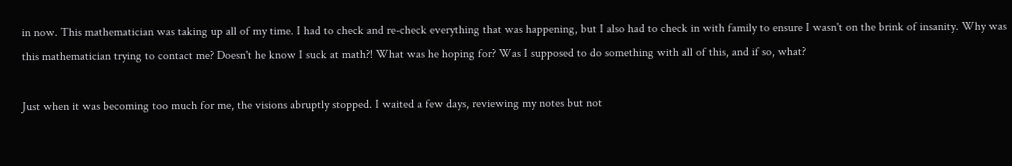in now. This mathematician was taking up all of my time. I had to check and re-check everything that was happening, but I also had to check in with family to ensure I wasn't on the brink of insanity. Why was this mathematician trying to contact me? Doesn't he know I suck at math?! What was he hoping for? Was I supposed to do something with all of this, and if so, what?

Just when it was becoming too much for me, the visions abruptly stopped. I waited a few days, reviewing my notes but not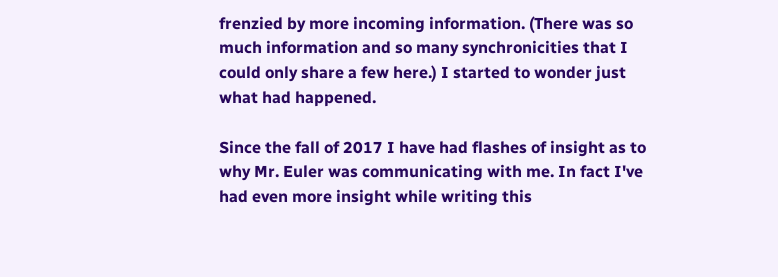frenzied by more incoming information. (There was so much information and so many synchronicities that I could only share a few here.) I started to wonder just what had happened.

Since the fall of 2017 I have had flashes of insight as to why Mr. Euler was communicating with me. In fact I've had even more insight while writing this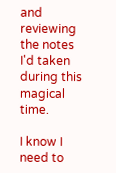and reviewing the notes I'd taken during this magical time.

I know I need to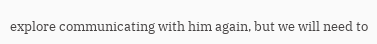explore communicating with him again, but we will need to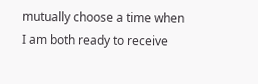mutually choose a time when I am both ready to receive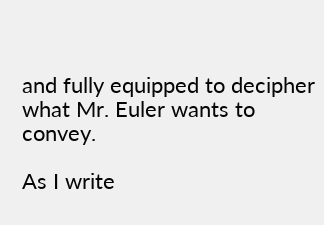and fully equipped to decipher what Mr. Euler wants to convey.

As I write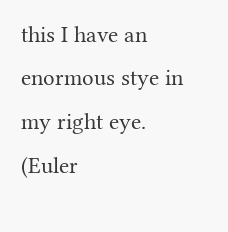this I have an enormous stye in my right eye. (Euler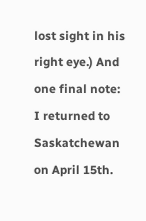lost sight in his right eye.) And one final note: I returned to Saskatchewan on April 15th.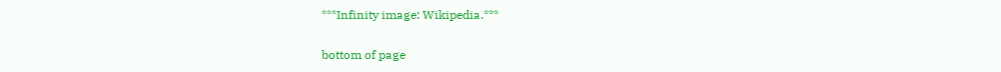***Infinity image: Wikipedia.***

bottom of page